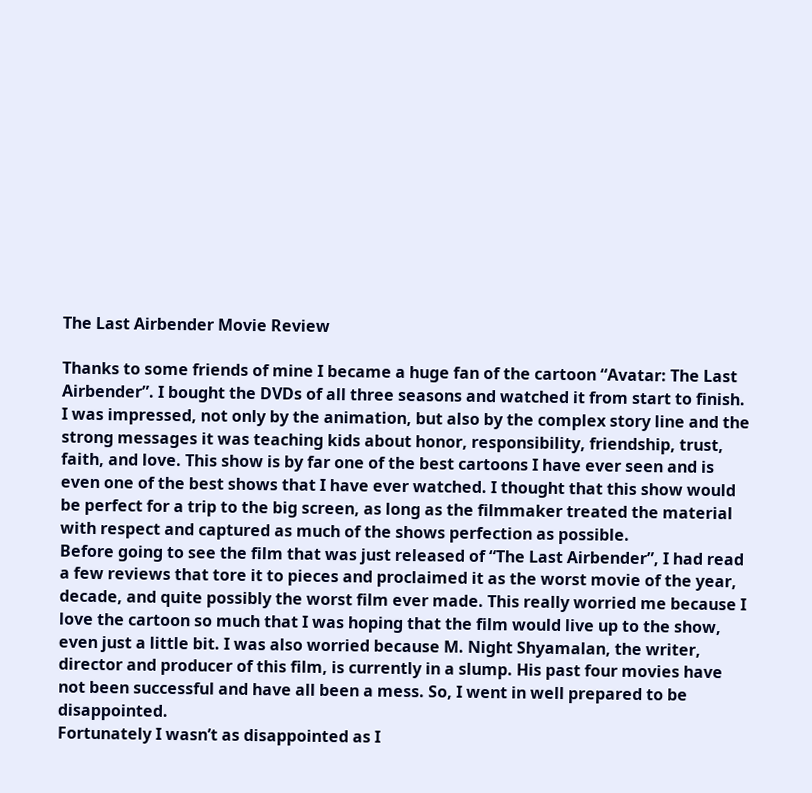The Last Airbender Movie Review

Thanks to some friends of mine I became a huge fan of the cartoon “Avatar: The Last Airbender”. I bought the DVDs of all three seasons and watched it from start to finish. I was impressed, not only by the animation, but also by the complex story line and the strong messages it was teaching kids about honor, responsibility, friendship, trust, faith, and love. This show is by far one of the best cartoons I have ever seen and is even one of the best shows that I have ever watched. I thought that this show would be perfect for a trip to the big screen, as long as the filmmaker treated the material with respect and captured as much of the shows perfection as possible.
Before going to see the film that was just released of “The Last Airbender”, I had read a few reviews that tore it to pieces and proclaimed it as the worst movie of the year, decade, and quite possibly the worst film ever made. This really worried me because I love the cartoon so much that I was hoping that the film would live up to the show, even just a little bit. I was also worried because M. Night Shyamalan, the writer, director and producer of this film, is currently in a slump. His past four movies have not been successful and have all been a mess. So, I went in well prepared to be disappointed.
Fortunately I wasn’t as disappointed as I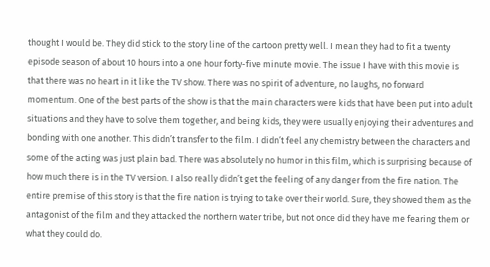thought I would be. They did stick to the story line of the cartoon pretty well. I mean they had to fit a twenty episode season of about 10 hours into a one hour forty-five minute movie. The issue I have with this movie is that there was no heart in it like the TV show. There was no spirit of adventure, no laughs, no forward momentum. One of the best parts of the show is that the main characters were kids that have been put into adult situations and they have to solve them together, and being kids, they were usually enjoying their adventures and bonding with one another. This didn’t transfer to the film. I didn’t feel any chemistry between the characters and some of the acting was just plain bad. There was absolutely no humor in this film, which is surprising because of how much there is in the TV version. I also really didn’t get the feeling of any danger from the fire nation. The entire premise of this story is that the fire nation is trying to take over their world. Sure, they showed them as the antagonist of the film and they attacked the northern water tribe, but not once did they have me fearing them or what they could do.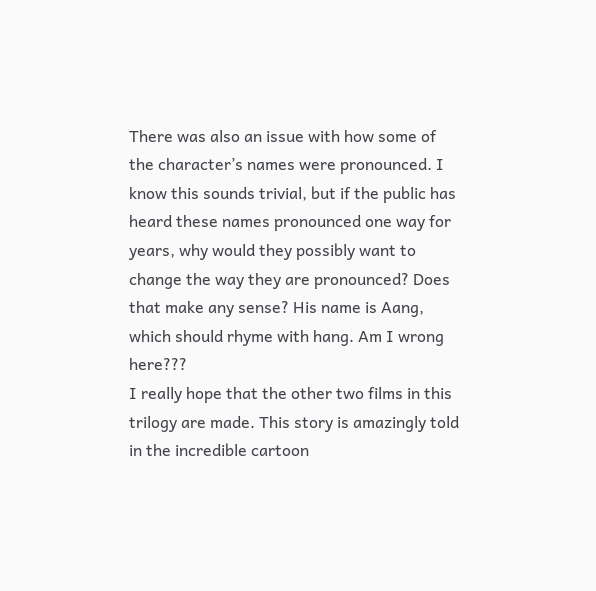There was also an issue with how some of the character’s names were pronounced. I know this sounds trivial, but if the public has heard these names pronounced one way for years, why would they possibly want to change the way they are pronounced? Does that make any sense? His name is Aang, which should rhyme with hang. Am I wrong here???
I really hope that the other two films in this trilogy are made. This story is amazingly told in the incredible cartoon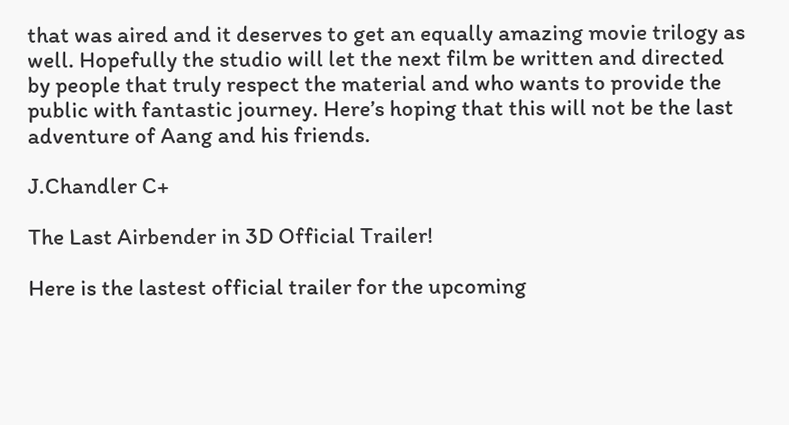that was aired and it deserves to get an equally amazing movie trilogy as well. Hopefully the studio will let the next film be written and directed by people that truly respect the material and who wants to provide the public with fantastic journey. Here’s hoping that this will not be the last adventure of Aang and his friends.

J.Chandler C+

The Last Airbender in 3D Official Trailer!

Here is the lastest official trailer for the upcoming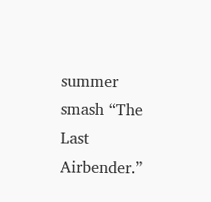summer smash “The Last Airbender.”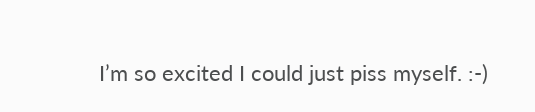I’m so excited I could just piss myself. :-)